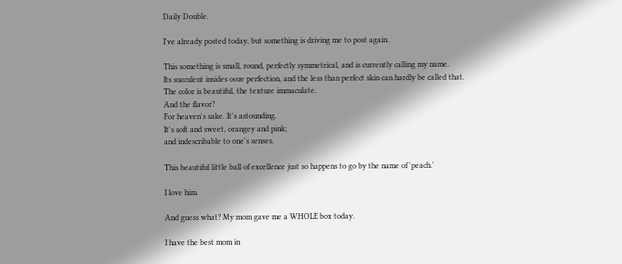Daily Double.

I've already posted today, but something is driving me to post again.

This something is small, round, perfectly symmetrical, and is currently calling my name.
Its succulent insides ooze perfection, and the less than perfect skin can hardly be called that.
The color is beautiful, the texture immaculate.
And the flavor?
For heaven's sake. It's astounding.
It's soft and sweet, orangey and pink;
and indescribable to one's senses.

This beautiful little ball of excellence just so happens to go by the name of 'peach.'

I love him.

And guess what? My mom gave me a WHOLE box today.

I have the best mom in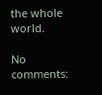the whole world.

No comments: